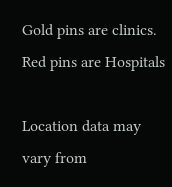Gold pins are clinics. Red pins are Hospitals

Location data may vary from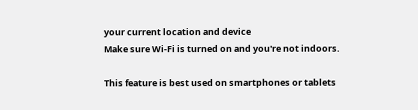your current location and device
Make sure Wi-Fi is turned on and you're not indoors.

This feature is best used on smartphones or tablets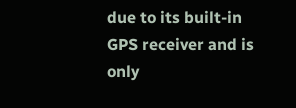due to its built-in GPS receiver and is only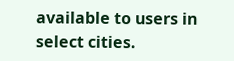available to users in select cities.